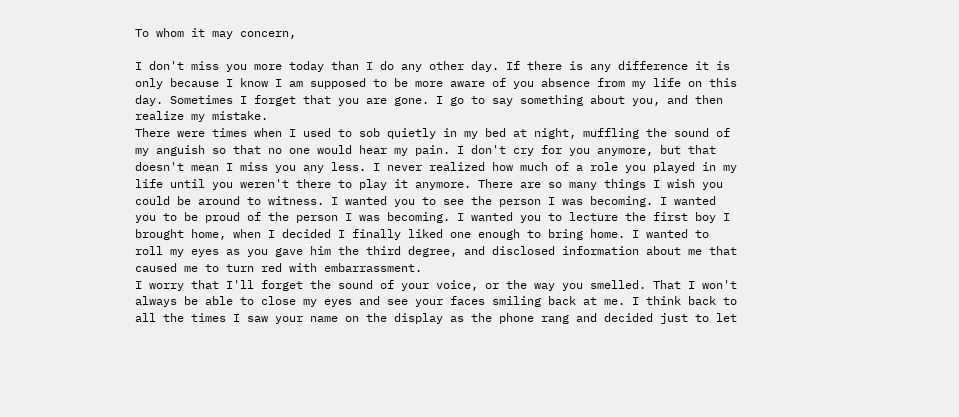To whom it may concern,

I don't miss you more today than I do any other day. If there is any difference it is only because I know I am supposed to be more aware of you absence from my life on this day. Sometimes I forget that you are gone. I go to say something about you, and then realize my mistake.
There were times when I used to sob quietly in my bed at night, muffling the sound of my anguish so that no one would hear my pain. I don't cry for you anymore, but that doesn't mean I miss you any less. I never realized how much of a role you played in my life until you weren't there to play it anymore. There are so many things I wish you could be around to witness. I wanted you to see the person I was becoming. I wanted you to be proud of the person I was becoming. I wanted you to lecture the first boy I brought home, when I decided I finally liked one enough to bring home. I wanted to roll my eyes as you gave him the third degree, and disclosed information about me that caused me to turn red with embarrassment.
I worry that I'll forget the sound of your voice, or the way you smelled. That I won't always be able to close my eyes and see your faces smiling back at me. I think back to all the times I saw your name on the display as the phone rang and decided just to let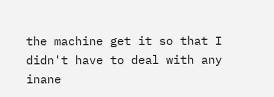the machine get it so that I didn't have to deal with any inane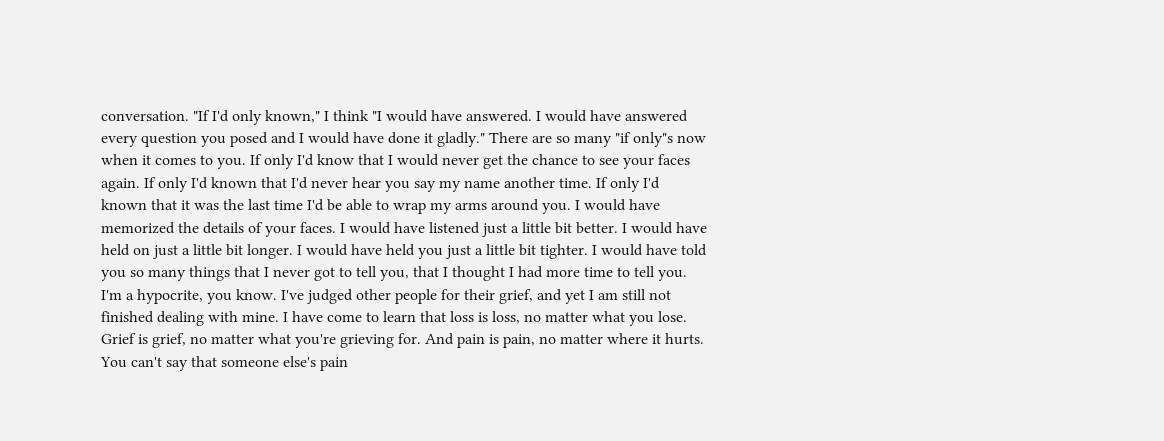conversation. "If I'd only known," I think "I would have answered. I would have answered every question you posed and I would have done it gladly." There are so many "if only"s now when it comes to you. If only I'd know that I would never get the chance to see your faces again. If only I'd known that I'd never hear you say my name another time. If only I'd known that it was the last time I'd be able to wrap my arms around you. I would have memorized the details of your faces. I would have listened just a little bit better. I would have held on just a little bit longer. I would have held you just a little bit tighter. I would have told you so many things that I never got to tell you, that I thought I had more time to tell you.
I'm a hypocrite, you know. I've judged other people for their grief, and yet I am still not finished dealing with mine. I have come to learn that loss is loss, no matter what you lose. Grief is grief, no matter what you're grieving for. And pain is pain, no matter where it hurts. You can't say that someone else's pain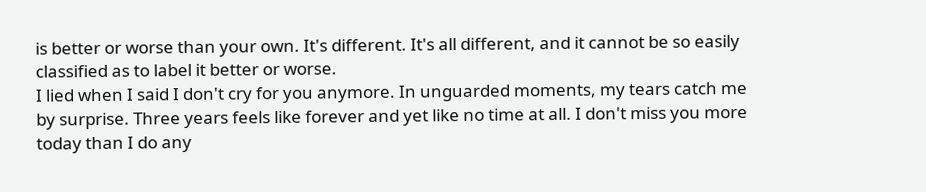is better or worse than your own. It's different. It's all different, and it cannot be so easily classified as to label it better or worse.
I lied when I said I don't cry for you anymore. In unguarded moments, my tears catch me by surprise. Three years feels like forever and yet like no time at all. I don't miss you more today than I do any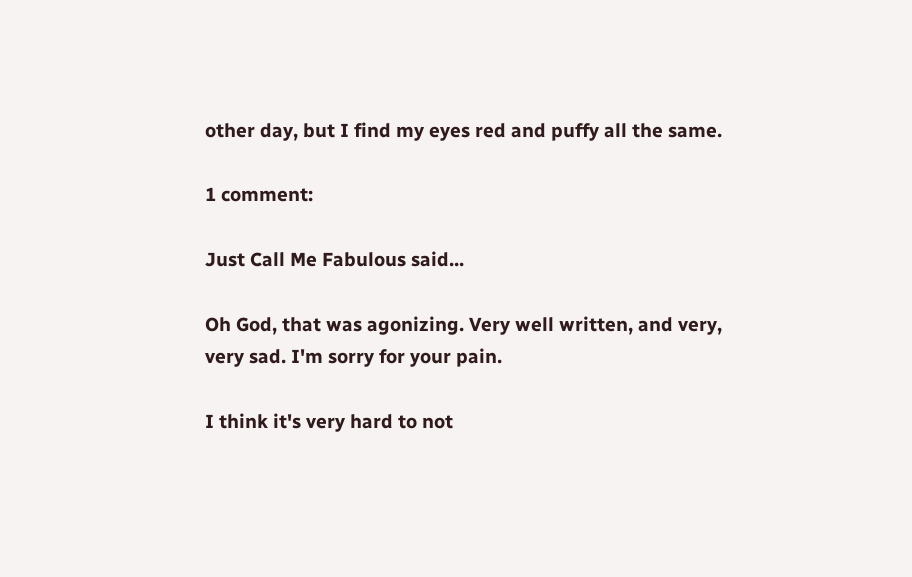other day, but I find my eyes red and puffy all the same.

1 comment:

Just Call Me Fabulous said...

Oh God, that was agonizing. Very well written, and very, very sad. I'm sorry for your pain.

I think it's very hard to not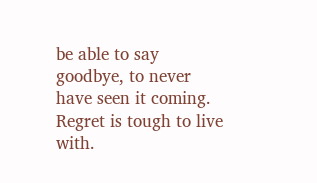be able to say goodbye, to never have seen it coming. Regret is tough to live with.